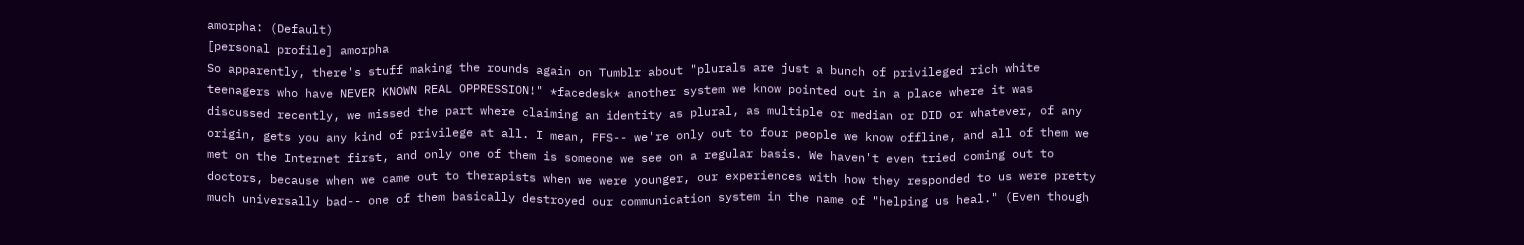amorpha: (Default)
[personal profile] amorpha
So apparently, there's stuff making the rounds again on Tumblr about "plurals are just a bunch of privileged rich white teenagers who have NEVER KNOWN REAL OPPRESSION!" *facedesk* another system we know pointed out in a place where it was discussed recently, we missed the part where claiming an identity as plural, as multiple or median or DID or whatever, of any origin, gets you any kind of privilege at all. I mean, FFS-- we're only out to four people we know offline, and all of them we met on the Internet first, and only one of them is someone we see on a regular basis. We haven't even tried coming out to doctors, because when we came out to therapists when we were younger, our experiences with how they responded to us were pretty much universally bad-- one of them basically destroyed our communication system in the name of "helping us heal." (Even though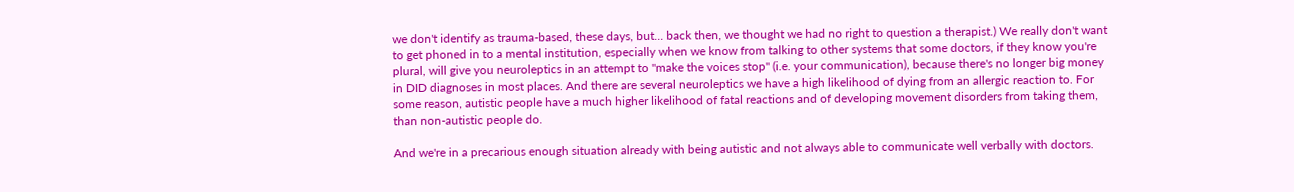we don't identify as trauma-based, these days, but... back then, we thought we had no right to question a therapist.) We really don't want to get phoned in to a mental institution, especially when we know from talking to other systems that some doctors, if they know you're plural, will give you neuroleptics in an attempt to "make the voices stop" (i.e. your communication), because there's no longer big money in DID diagnoses in most places. And there are several neuroleptics we have a high likelihood of dying from an allergic reaction to. For some reason, autistic people have a much higher likelihood of fatal reactions and of developing movement disorders from taking them, than non-autistic people do.

And we're in a precarious enough situation already with being autistic and not always able to communicate well verbally with doctors.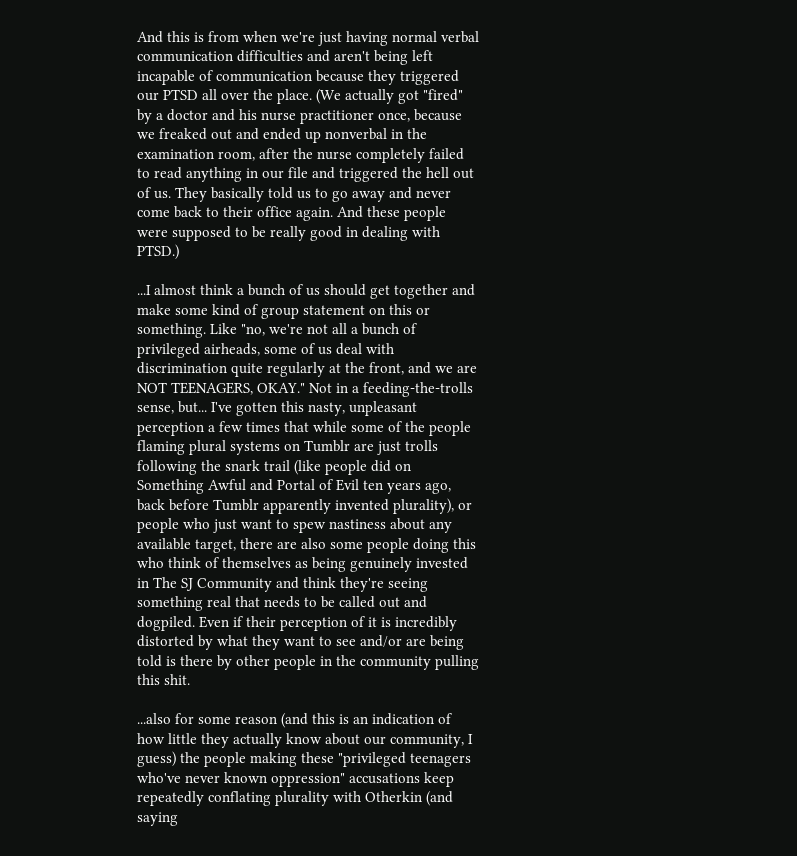And this is from when we're just having normal verbal communication difficulties and aren't being left incapable of communication because they triggered our PTSD all over the place. (We actually got "fired" by a doctor and his nurse practitioner once, because we freaked out and ended up nonverbal in the examination room, after the nurse completely failed to read anything in our file and triggered the hell out of us. They basically told us to go away and never come back to their office again. And these people were supposed to be really good in dealing with PTSD.)

...I almost think a bunch of us should get together and make some kind of group statement on this or something. Like "no, we're not all a bunch of privileged airheads, some of us deal with discrimination quite regularly at the front, and we are NOT TEENAGERS, OKAY." Not in a feeding-the-trolls sense, but... I've gotten this nasty, unpleasant perception a few times that while some of the people flaming plural systems on Tumblr are just trolls following the snark trail (like people did on Something Awful and Portal of Evil ten years ago, back before Tumblr apparently invented plurality), or people who just want to spew nastiness about any available target, there are also some people doing this who think of themselves as being genuinely invested in The SJ Community and think they're seeing something real that needs to be called out and dogpiled. Even if their perception of it is incredibly distorted by what they want to see and/or are being told is there by other people in the community pulling this shit.

...also for some reason (and this is an indication of how little they actually know about our community, I guess) the people making these "privileged teenagers who've never known oppression" accusations keep repeatedly conflating plurality with Otherkin (and saying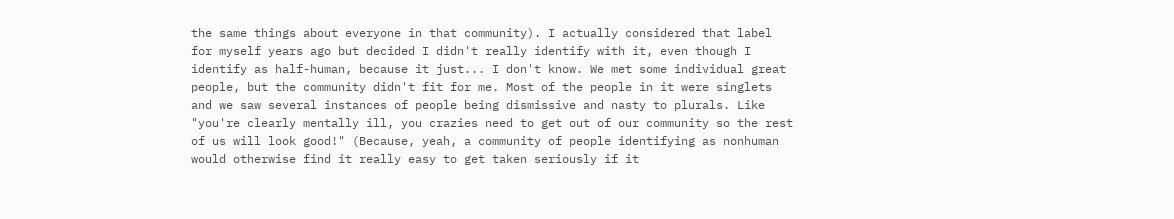the same things about everyone in that community). I actually considered that label for myself years ago but decided I didn't really identify with it, even though I identify as half-human, because it just... I don't know. We met some individual great people, but the community didn't fit for me. Most of the people in it were singlets and we saw several instances of people being dismissive and nasty to plurals. Like "you're clearly mentally ill, you crazies need to get out of our community so the rest of us will look good!" (Because, yeah, a community of people identifying as nonhuman would otherwise find it really easy to get taken seriously if it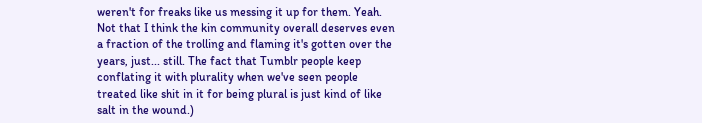weren't for freaks like us messing it up for them. Yeah. Not that I think the kin community overall deserves even a fraction of the trolling and flaming it's gotten over the years, just... still. The fact that Tumblr people keep conflating it with plurality when we've seen people treated like shit in it for being plural is just kind of like salt in the wound.)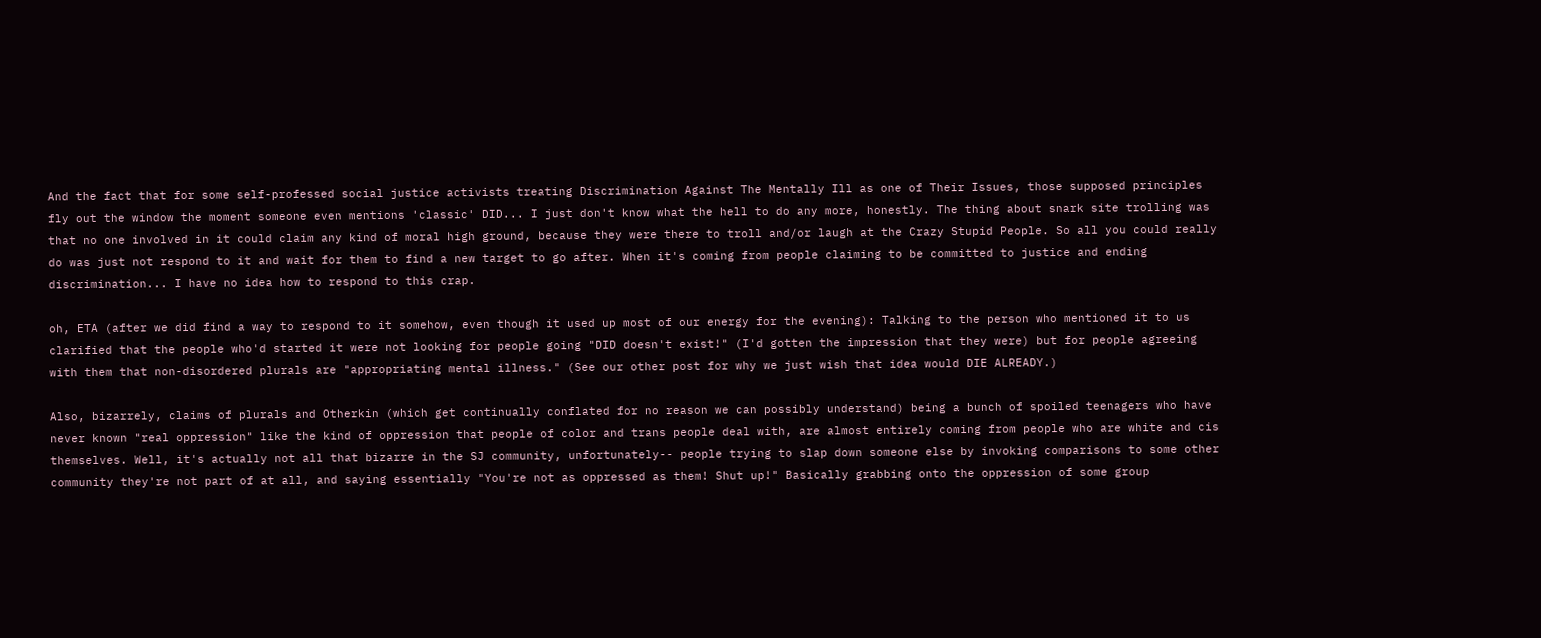And the fact that for some self-professed social justice activists treating Discrimination Against The Mentally Ill as one of Their Issues, those supposed principles fly out the window the moment someone even mentions 'classic' DID... I just don't know what the hell to do any more, honestly. The thing about snark site trolling was that no one involved in it could claim any kind of moral high ground, because they were there to troll and/or laugh at the Crazy Stupid People. So all you could really do was just not respond to it and wait for them to find a new target to go after. When it's coming from people claiming to be committed to justice and ending discrimination... I have no idea how to respond to this crap.

oh, ETA (after we did find a way to respond to it somehow, even though it used up most of our energy for the evening): Talking to the person who mentioned it to us clarified that the people who'd started it were not looking for people going "DID doesn't exist!" (I'd gotten the impression that they were) but for people agreeing with them that non-disordered plurals are "appropriating mental illness." (See our other post for why we just wish that idea would DIE ALREADY.)

Also, bizarrely, claims of plurals and Otherkin (which get continually conflated for no reason we can possibly understand) being a bunch of spoiled teenagers who have never known "real oppression" like the kind of oppression that people of color and trans people deal with, are almost entirely coming from people who are white and cis themselves. Well, it's actually not all that bizarre in the SJ community, unfortunately-- people trying to slap down someone else by invoking comparisons to some other community they're not part of at all, and saying essentially "You're not as oppressed as them! Shut up!" Basically grabbing onto the oppression of some group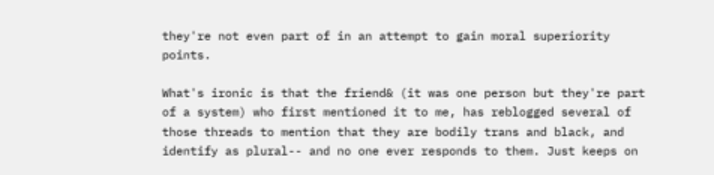they're not even part of in an attempt to gain moral superiority points.

What's ironic is that the friend& (it was one person but they're part of a system) who first mentioned it to me, has reblogged several of those threads to mention that they are bodily trans and black, and identify as plural-- and no one ever responds to them. Just keeps on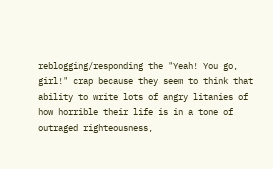reblogging/responding the "Yeah! You go, girl!" crap because they seem to think that ability to write lots of angry litanies of how horrible their life is in a tone of outraged righteousness,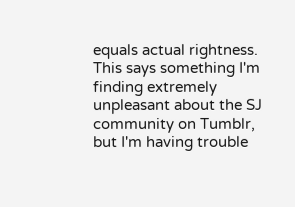equals actual rightness. This says something I'm finding extremely unpleasant about the SJ community on Tumblr, but I'm having trouble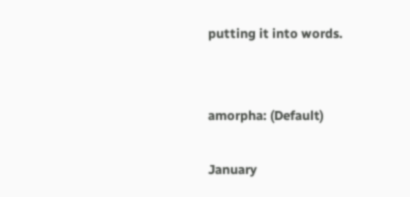putting it into words.


amorpha: (Default)

January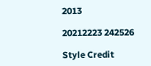2013

20212223 242526

Style Credit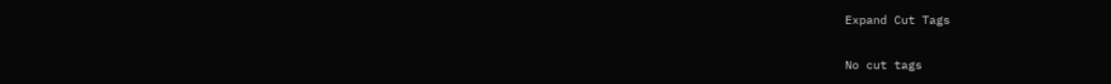Expand Cut Tags

No cut tags